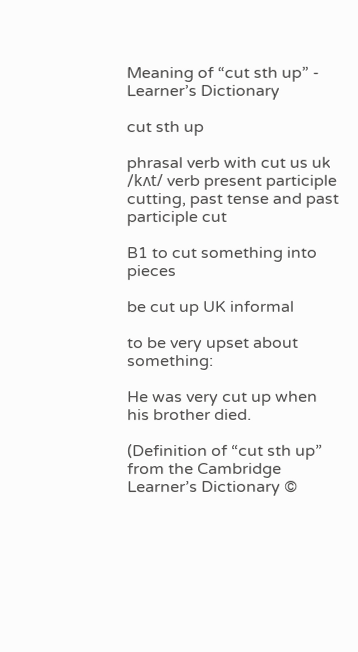Meaning of “cut sth up” - Learner’s Dictionary

cut sth up

phrasal verb with cut us uk /kʌt/ verb present participle cutting, past tense and past participle cut

B1 to cut something into pieces

be cut up UK informal

to be very upset about something:

He was very cut up when his brother died.

(Definition of “cut sth up” from the Cambridge Learner’s Dictionary ©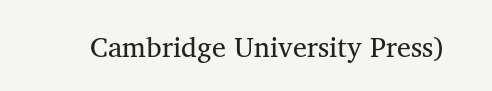Cambridge University Press)